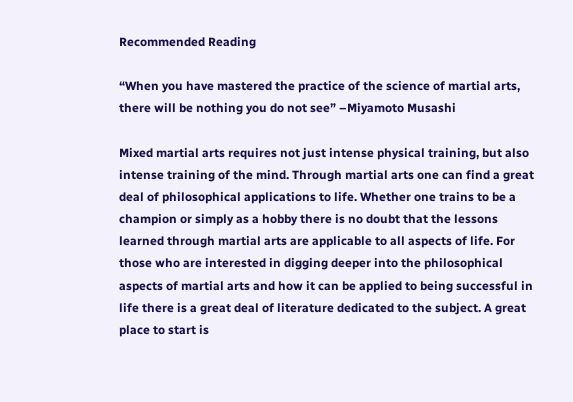Recommended Reading

“When you have mastered the practice of the science of martial arts, there will be nothing you do not see” –Miyamoto Musashi

Mixed martial arts requires not just intense physical training, but also intense training of the mind. Through martial arts one can find a great deal of philosophical applications to life. Whether one trains to be a champion or simply as a hobby there is no doubt that the lessons learned through martial arts are applicable to all aspects of life. For those who are interested in digging deeper into the philosophical aspects of martial arts and how it can be applied to being successful in life there is a great deal of literature dedicated to the subject. A great place to start is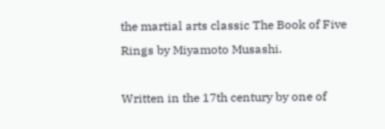the martial arts classic The Book of Five Rings by Miyamoto Musashi.

Written in the 17th century by one of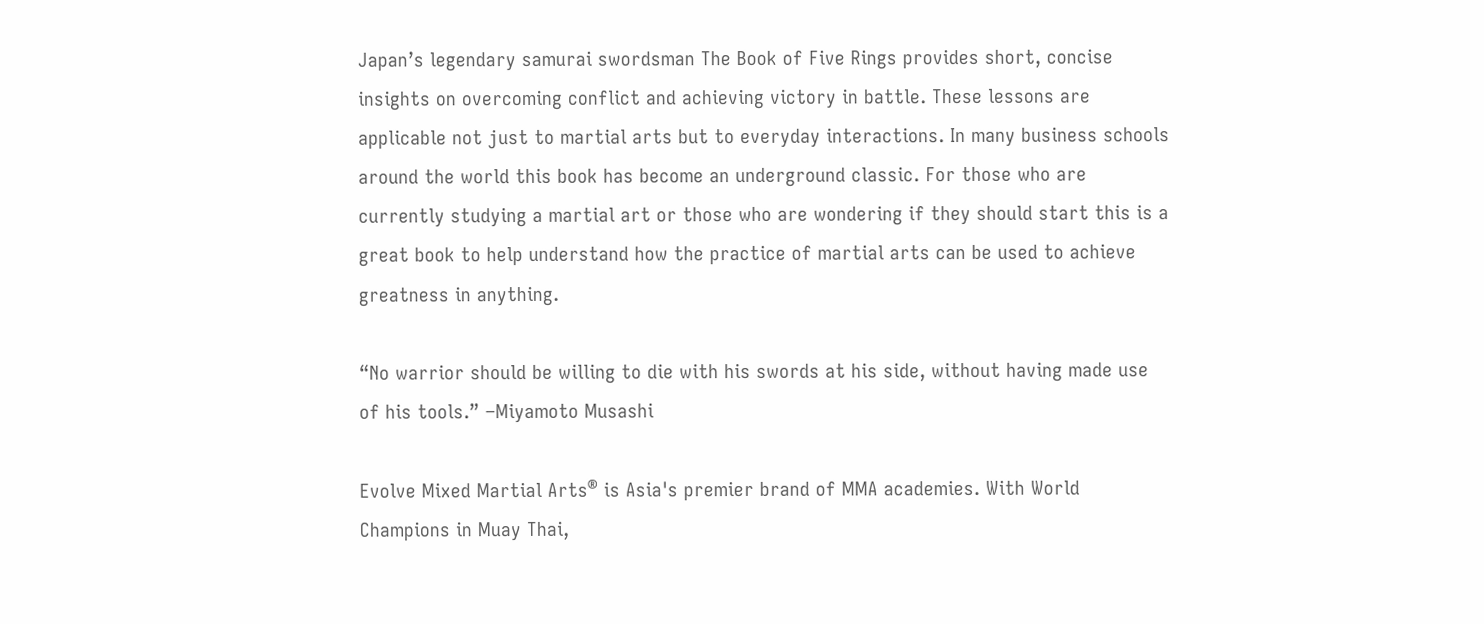Japan’s legendary samurai swordsman The Book of Five Rings provides short, concise insights on overcoming conflict and achieving victory in battle. These lessons are applicable not just to martial arts but to everyday interactions. In many business schools around the world this book has become an underground classic. For those who are currently studying a martial art or those who are wondering if they should start this is a great book to help understand how the practice of martial arts can be used to achieve greatness in anything.

“No warrior should be willing to die with his swords at his side, without having made use of his tools.” –Miyamoto Musashi

Evolve Mixed Martial Arts® is Asia's premier brand of MMA academies. With World Champions in Muay Thai,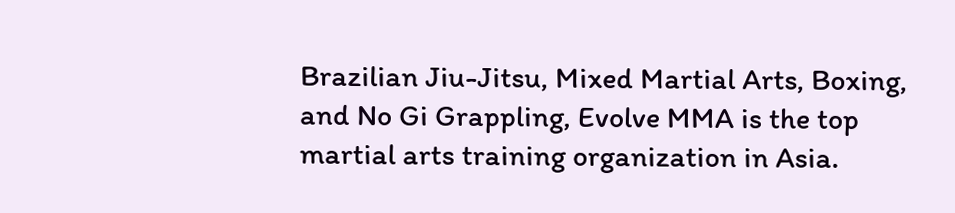Brazilian Jiu-Jitsu, Mixed Martial Arts, Boxing, and No Gi Grappling, Evolve MMA is the top martial arts training organization in Asia.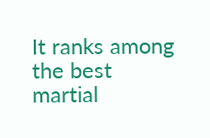It ranks among the best martial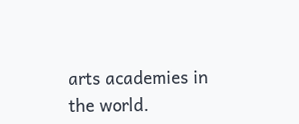arts academies in the world.